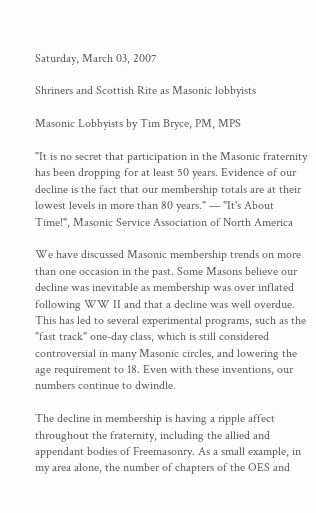Saturday, March 03, 2007

Shriners and Scottish Rite as Masonic lobbyists

Masonic Lobbyists by Tim Bryce, PM, MPS

"It is no secret that participation in the Masonic fraternity has been dropping for at least 50 years. Evidence of our decline is the fact that our membership totals are at their lowest levels in more than 80 years." — "It's About Time!", Masonic Service Association of North America

We have discussed Masonic membership trends on more than one occasion in the past. Some Masons believe our decline was inevitable as membership was over inflated following WW II and that a decline was well overdue. This has led to several experimental programs, such as the "fast track" one-day class, which is still considered controversial in many Masonic circles, and lowering the age requirement to 18. Even with these inventions, our numbers continue to dwindle.

The decline in membership is having a ripple affect throughout the fraternity, including the allied and appendant bodies of Freemasonry. As a small example, in my area alone, the number of chapters of the OES and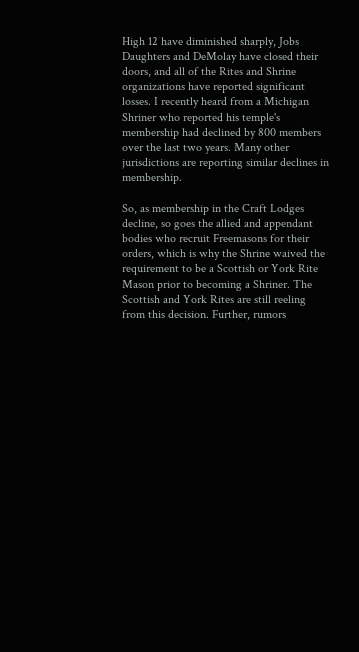High 12 have diminished sharply, Jobs Daughters and DeMolay have closed their doors, and all of the Rites and Shrine organizations have reported significant losses. I recently heard from a Michigan Shriner who reported his temple's membership had declined by 800 members over the last two years. Many other jurisdictions are reporting similar declines in membership.

So, as membership in the Craft Lodges decline, so goes the allied and appendant bodies who recruit Freemasons for their orders, which is why the Shrine waived the requirement to be a Scottish or York Rite Mason prior to becoming a Shriner. The Scottish and York Rites are still reeling from this decision. Further, rumors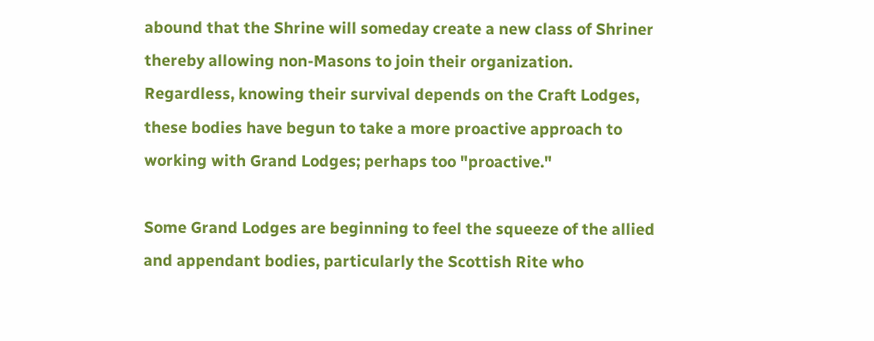abound that the Shrine will someday create a new class of Shriner thereby allowing non-Masons to join their organization. Regardless, knowing their survival depends on the Craft Lodges, these bodies have begun to take a more proactive approach to working with Grand Lodges; perhaps too "proactive."

Some Grand Lodges are beginning to feel the squeeze of the allied and appendant bodies, particularly the Scottish Rite who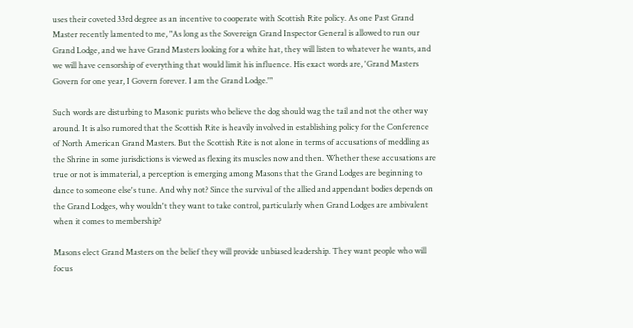uses their coveted 33rd degree as an incentive to cooperate with Scottish Rite policy. As one Past Grand Master recently lamented to me, "As long as the Sovereign Grand Inspector General is allowed to run our Grand Lodge, and we have Grand Masters looking for a white hat, they will listen to whatever he wants, and we will have censorship of everything that would limit his influence. His exact words are, 'Grand Masters Govern for one year, I Govern forever. I am the Grand Lodge.'"

Such words are disturbing to Masonic purists who believe the dog should wag the tail and not the other way around. It is also rumored that the Scottish Rite is heavily involved in establishing policy for the Conference of North American Grand Masters. But the Scottish Rite is not alone in terms of accusations of meddling as the Shrine in some jurisdictions is viewed as flexing its muscles now and then. Whether these accusations are true or not is immaterial, a perception is emerging among Masons that the Grand Lodges are beginning to dance to someone else's tune. And why not? Since the survival of the allied and appendant bodies depends on the Grand Lodges, why wouldn't they want to take control, particularly when Grand Lodges are ambivalent when it comes to membership?

Masons elect Grand Masters on the belief they will provide unbiased leadership. They want people who will focus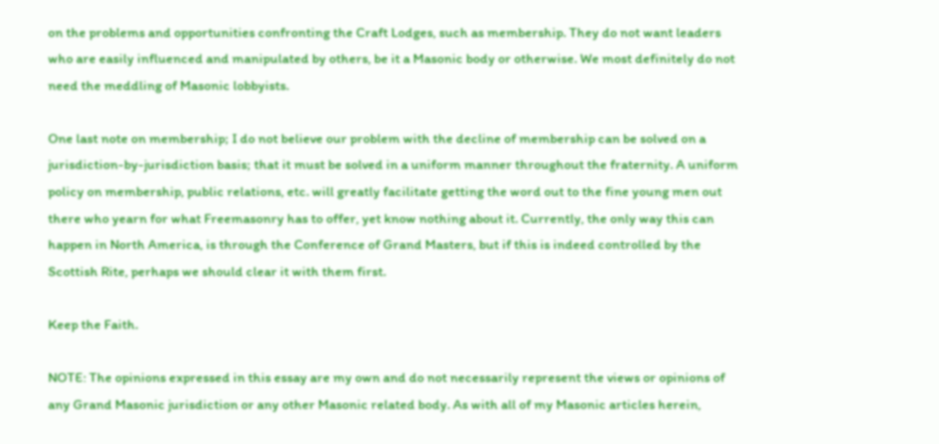on the problems and opportunities confronting the Craft Lodges, such as membership. They do not want leaders who are easily influenced and manipulated by others, be it a Masonic body or otherwise. We most definitely do not need the meddling of Masonic lobbyists.

One last note on membership; I do not believe our problem with the decline of membership can be solved on a jurisdiction-by-jurisdiction basis; that it must be solved in a uniform manner throughout the fraternity. A uniform policy on membership, public relations, etc. will greatly facilitate getting the word out to the fine young men out there who yearn for what Freemasonry has to offer, yet know nothing about it. Currently, the only way this can happen in North America, is through the Conference of Grand Masters, but if this is indeed controlled by the Scottish Rite, perhaps we should clear it with them first.

Keep the Faith.

NOTE: The opinions expressed in this essay are my own and do not necessarily represent the views or opinions of any Grand Masonic jurisdiction or any other Masonic related body. As with all of my Masonic articles herein,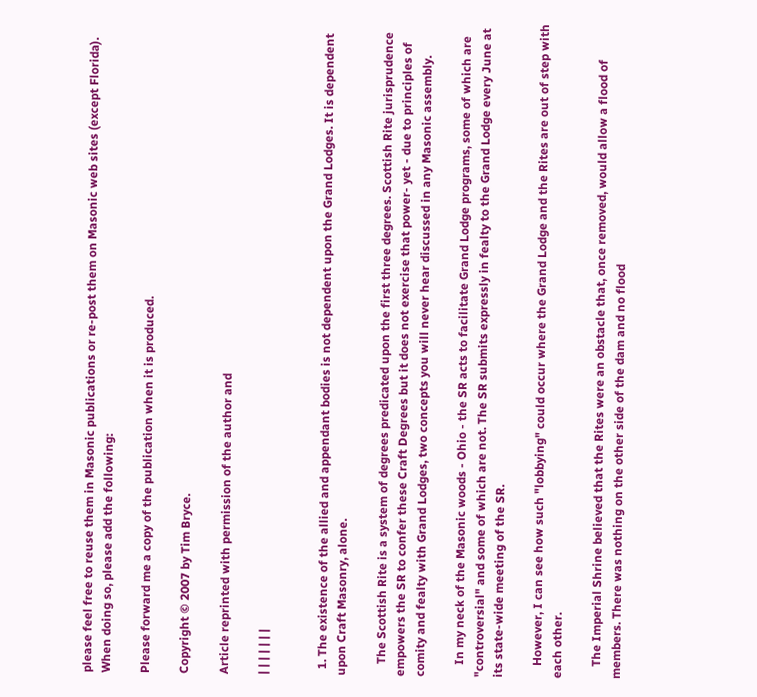please feel free to reuse them in Masonic publications or re-post them on Masonic web sites (except Florida). When doing so, please add the following:

Please forward me a copy of the publication when it is produced.

Copyright © 2007 by Tim Bryce.

Article reprinted with permission of the author and

| | | | | | |


  1. The existence of the allied and appendant bodies is not dependent upon the Grand Lodges. It is dependent upon Craft Masonry, alone.

    The Scottish Rite is a system of degrees predicated upon the first three degrees. Scottish Rite jurisprudence empowers the SR to confer these Craft Degrees but it does not exercise that power- yet - due to principles of comity and fealty with Grand Lodges, two concepts you will never hear discussed in any Masonic assembly.

    In my neck of the Masonic woods - Ohio - the SR acts to facilitate Grand Lodge programs, some of which are "controversial" and some of which are not. The SR submits expressly in fealty to the Grand Lodge every June at its state-wide meeting of the SR.

    However, I can see how such "lobbying" could occur where the Grand Lodge and the Rites are out of step with each other.

    The Imperial Shrine believed that the Rites were an obstacle that, once removed, would allow a flood of members. There was nothing on the other side of the dam and no flood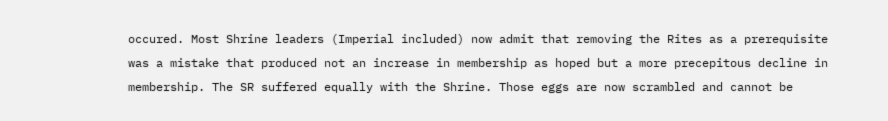occured. Most Shrine leaders (Imperial included) now admit that removing the Rites as a prerequisite was a mistake that produced not an increase in membership as hoped but a more precepitous decline in membership. The SR suffered equally with the Shrine. Those eggs are now scrambled and cannot be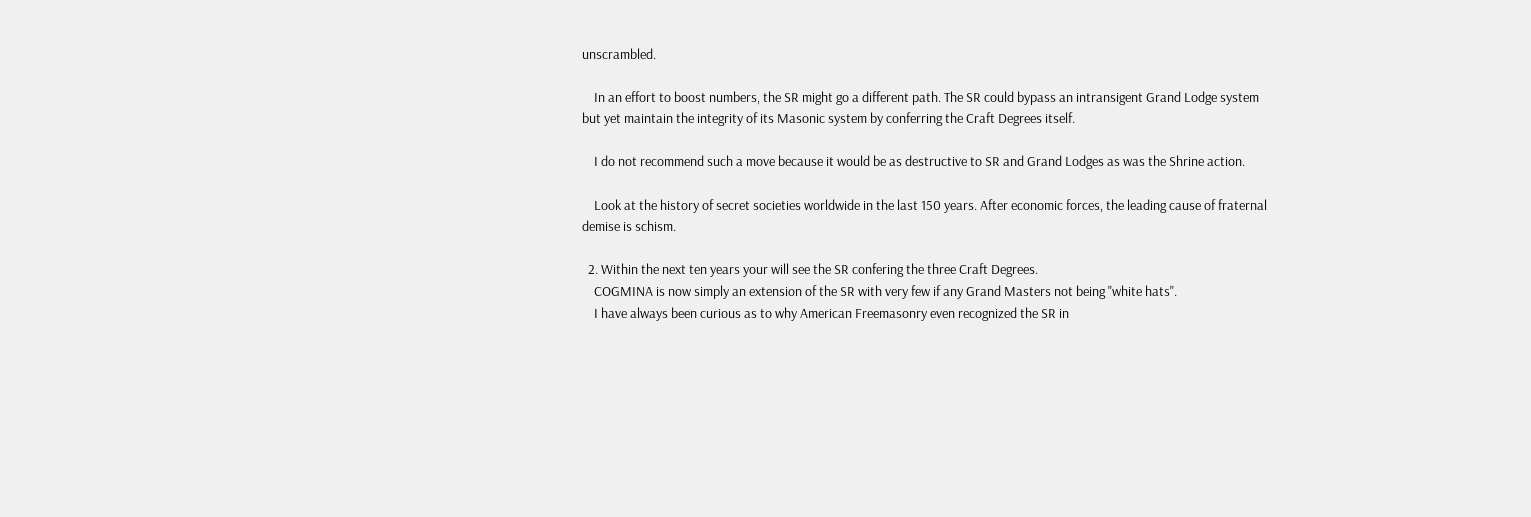unscrambled.

    In an effort to boost numbers, the SR might go a different path. The SR could bypass an intransigent Grand Lodge system but yet maintain the integrity of its Masonic system by conferring the Craft Degrees itself.

    I do not recommend such a move because it would be as destructive to SR and Grand Lodges as was the Shrine action.

    Look at the history of secret societies worldwide in the last 150 years. After economic forces, the leading cause of fraternal demise is schism.

  2. Within the next ten years your will see the SR confering the three Craft Degrees.
    COGMINA is now simply an extension of the SR with very few if any Grand Masters not being "white hats".
    I have always been curious as to why American Freemasonry even recognized the SR in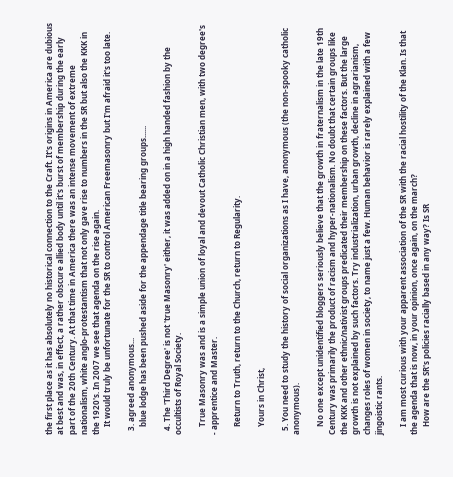the first place as it has absolutely no historical connection to the Craft. It's origins in America are dubious at best and was, in effect, a rather obscure allied body until it's burst of membership during the early part of the 20th Century. At that time in America there was an intense movement of extreme nationalism, white anglo-protestantism that not only gave rise to numbers in the SR but also the KKK in the 1920's. In 2007 we see that agenda on the rise again.
    It would truly be unfortunate for the SR to control American Freemasonry but I'm afraid it's too late.

  3. agreed anonymous...
    blue lodge has been pushed aside for the appendage title bearing groups......

  4. The 'Third Degree' is not 'true Masonry' either, it was added on in a high handed fashion by the occultists of Royal Society.

    True Masonry was and is a simple union of loyal and devout Catholic Christian men, with two degree's - apprentice and Master.

    Return to Truth, return to the Church, return to Regularity.

    Yours in Christ,

  5. You need to study the history of social organizations as I have, anonymous (the non-spooky catholic anonymous).

    No one except unidentified bloggers seriously believe that the growth in fraternalism in the late 19th Century was primarily the product of racism and hyper-nationalism. No doubt that certain groups like the KKK and other ethnic/nativist groups predicated their membership on these factors. But the large growth is not explained by such factors. Try industrialization, urban growth, decline in agrarianism, changes roles of women in society, to name just a few. Human behavior is rarely explained with a few jingoistic rants.

    I am most curious with your apparent association of the SR with the racial hostility of the Klan. Is that the agenda that is now, in your opinion, once again, on the march?
    How are the SR's policies racially based in any way? Is SR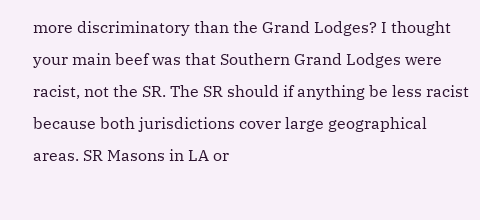more discriminatory than the Grand Lodges? I thought your main beef was that Southern Grand Lodges were racist, not the SR. The SR should if anything be less racist because both jurisdictions cover large geographical areas. SR Masons in LA or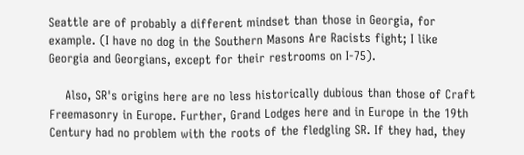Seattle are of probably a different mindset than those in Georgia, for example. (I have no dog in the Southern Masons Are Racists fight; I like Georgia and Georgians, except for their restrooms on I-75).

    Also, SR's origins here are no less historically dubious than those of Craft Freemasonry in Europe. Further, Grand Lodges here and in Europe in the 19th Century had no problem with the roots of the fledgling SR. If they had, they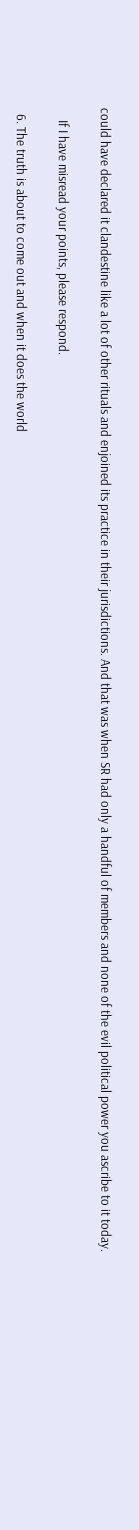could have declared it clandestine like a lot of other rituals and enjoined its practice in their jurisdictions. And that was when SR had only a handful of members and none of the evil political power you ascribe to it today.

    If I have misread your points, please respond.

  6. The truth is about to come out and when it does the world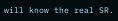will know the real SR.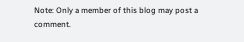Note: Only a member of this blog may post a comment.